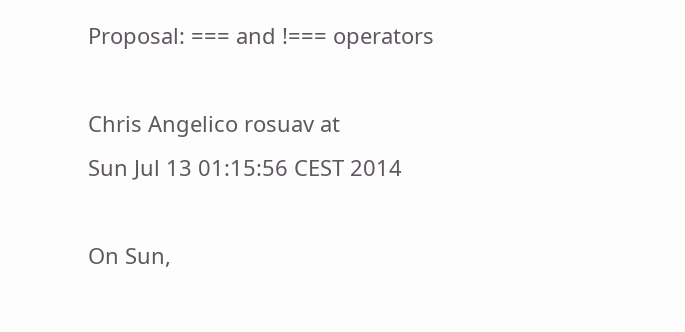Proposal: === and !=== operators

Chris Angelico rosuav at
Sun Jul 13 01:15:56 CEST 2014

On Sun,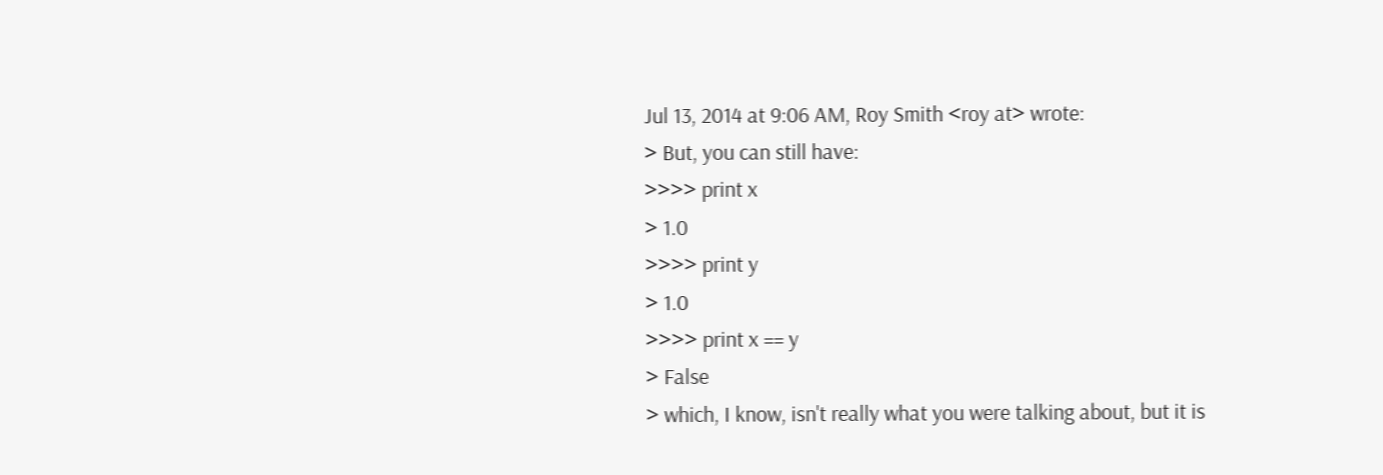Jul 13, 2014 at 9:06 AM, Roy Smith <roy at> wrote:
> But, you can still have:
>>>> print x
> 1.0
>>>> print y
> 1.0
>>>> print x == y
> False
> which, I know, isn't really what you were talking about, but it is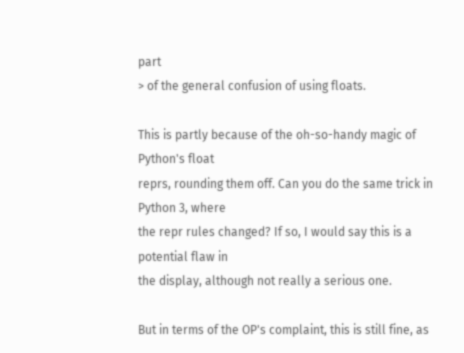part
> of the general confusion of using floats.

This is partly because of the oh-so-handy magic of Python's float
reprs, rounding them off. Can you do the same trick in Python 3, where
the repr rules changed? If so, I would say this is a potential flaw in
the display, although not really a serious one.

But in terms of the OP's complaint, this is still fine, as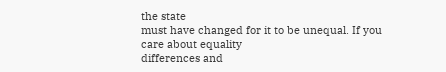the state
must have changed for it to be unequal. If you care about equality
differences and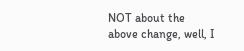NOT about the above change, well, I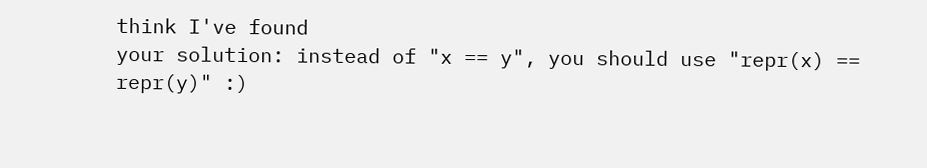think I've found
your solution: instead of "x == y", you should use "repr(x) ==
repr(y)" :)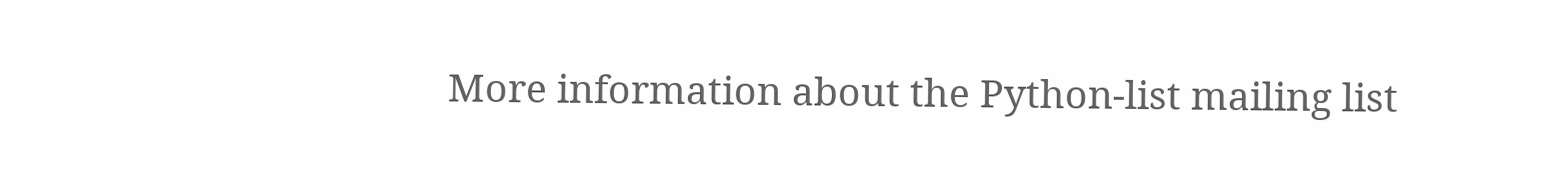More information about the Python-list mailing list